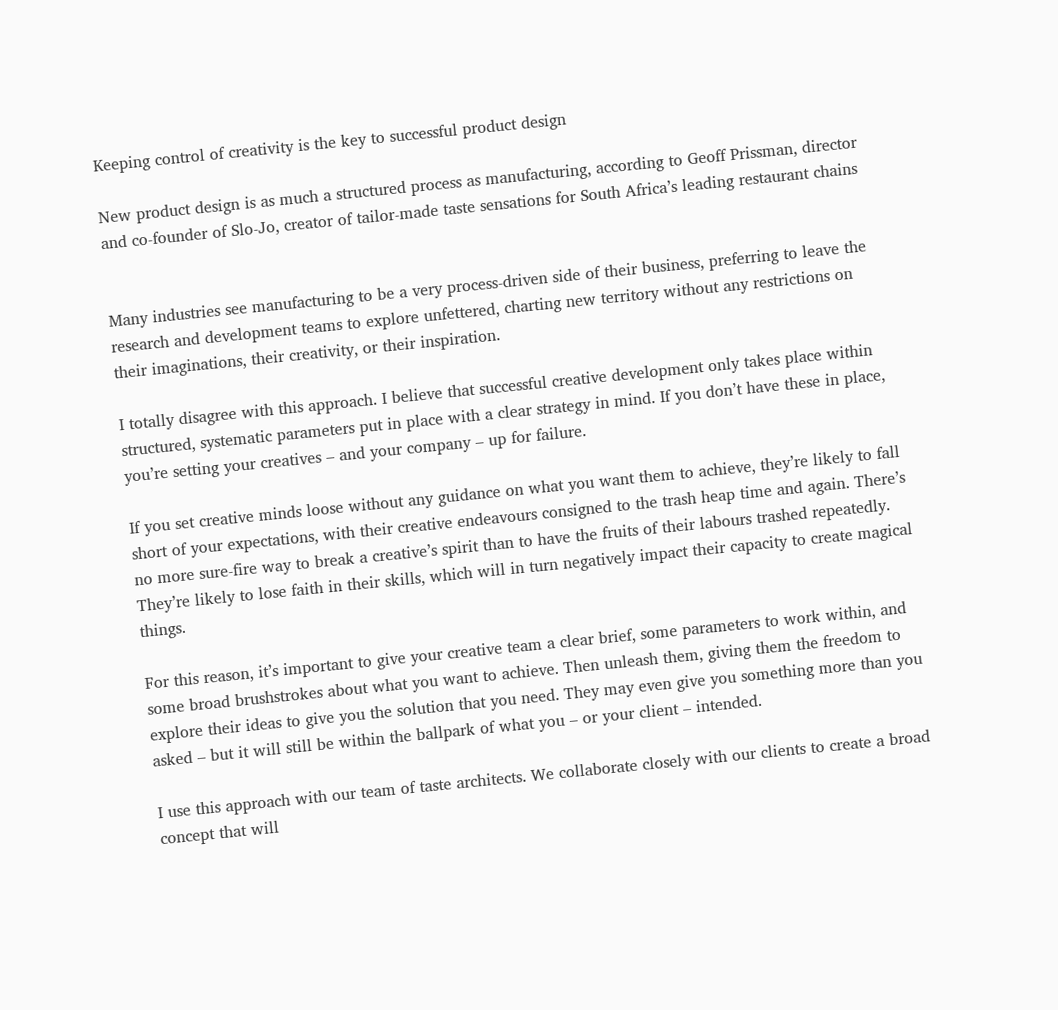Keeping control of creativity is the key to successful product design

New product design is as much a structured process as manufacturing, according to Geoff Prissman, director and co-founder of Slo-Jo, creator of tailor-made taste sensations for South Africa’s leading restaurant chains


Many industries see manufacturing to be a very process-driven side of their business, preferring to leave the research and development teams to explore unfettered, charting new territory without any restrictions on their imaginations, their creativity, or their inspiration.

I totally disagree with this approach. I believe that successful creative development only takes place within structured, systematic parameters put in place with a clear strategy in mind. If you don’t have these in place, you’re setting your creatives – and your company – up for failure.

If you set creative minds loose without any guidance on what you want them to achieve, they’re likely to fall short of your expectations, with their creative endeavours consigned to the trash heap time and again. There’s no more sure-fire way to break a creative’s spirit than to have the fruits of their labours trashed repeatedly. They’re likely to lose faith in their skills, which will in turn negatively impact their capacity to create magical things.

For this reason, it’s important to give your creative team a clear brief, some parameters to work within, and some broad brushstrokes about what you want to achieve. Then unleash them, giving them the freedom to explore their ideas to give you the solution that you need. They may even give you something more than you asked – but it will still be within the ballpark of what you – or your client – intended.

I use this approach with our team of taste architects. We collaborate closely with our clients to create a broad concept that will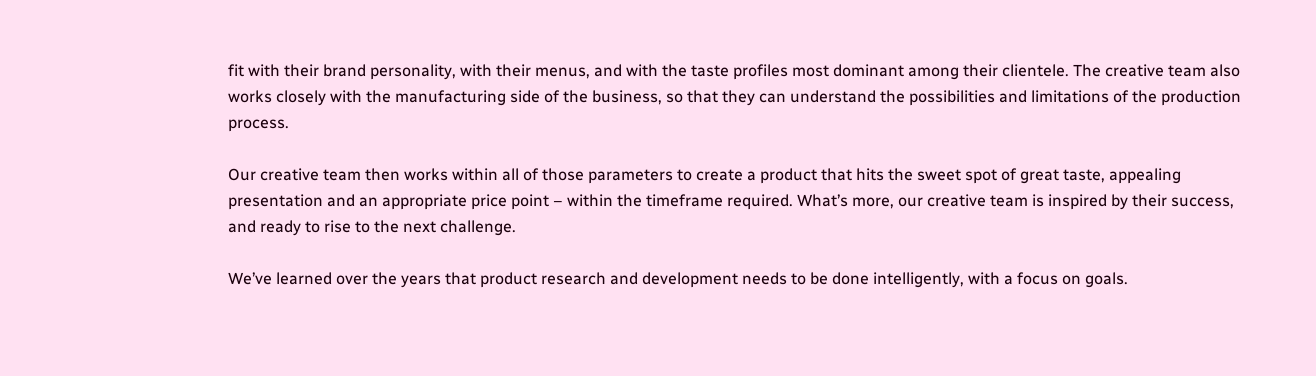fit with their brand personality, with their menus, and with the taste profiles most dominant among their clientele. The creative team also works closely with the manufacturing side of the business, so that they can understand the possibilities and limitations of the production process.

Our creative team then works within all of those parameters to create a product that hits the sweet spot of great taste, appealing presentation and an appropriate price point – within the timeframe required. What’s more, our creative team is inspired by their success, and ready to rise to the next challenge.

We’ve learned over the years that product research and development needs to be done intelligently, with a focus on goals.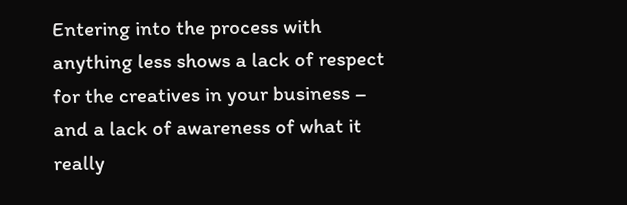Entering into the process with anything less shows a lack of respect for the creatives in your business – and a lack of awareness of what it really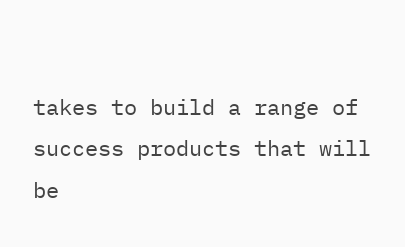takes to build a range of success products that will be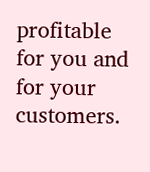profitable for you and for your customers.